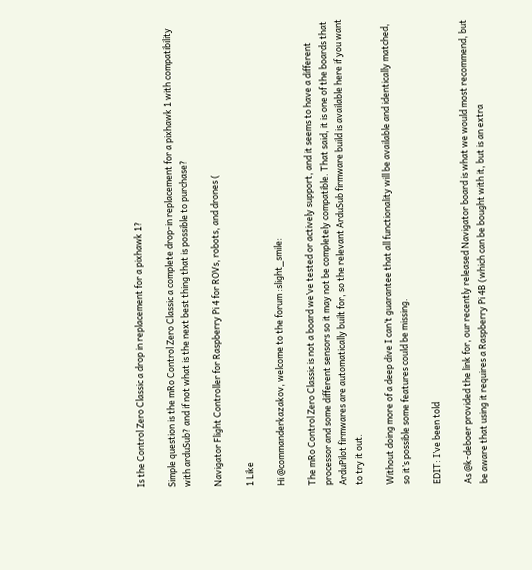Is the Control Zero Classic a drop in replacement for a pixhawk 1?

Simple question is the mRo Control Zero Classic a complete drop-in replacement for a pixhawk 1 with compatibility with arduSub? and if not what is the next best thing that is possible to purchase?

Navigator Flight Controller for Raspberry Pi 4 for ROVs, robots, and drones (

1 Like

Hi @commanderkazakov, welcome to the forum :slight_smile:

The mRo Control Zero Classic is not a board we’ve tested or actively support, and it seems to have a different processor and some different sensors so it may not be completely compatible. That said, it is one of the boards that ArduPilot firmwares are automatically built for, so the relevant ArduSub firmware build is available here if you want to try it out.

Without doing more of a deep dive I can’t guarantee that all functionality will be available and identically matched, so it’s possible some features could be missing.

EDIT: I’ve been told

As @k-deboer provided the link for, our recently released Navigator board is what we would most recommend, but be aware that using it requires a Raspberry Pi 4B (which can be bought with it, but is an extra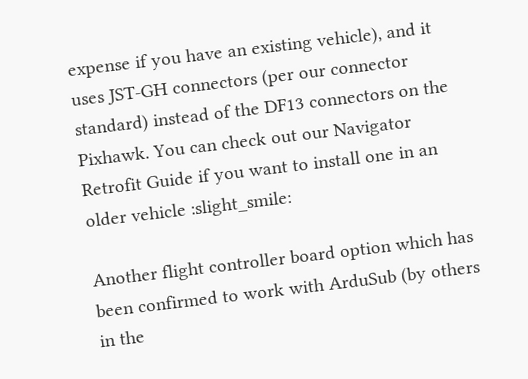expense if you have an existing vehicle), and it uses JST-GH connectors (per our connector standard) instead of the DF13 connectors on the Pixhawk. You can check out our Navigator Retrofit Guide if you want to install one in an older vehicle :slight_smile:

Another flight controller board option which has been confirmed to work with ArduSub (by others in the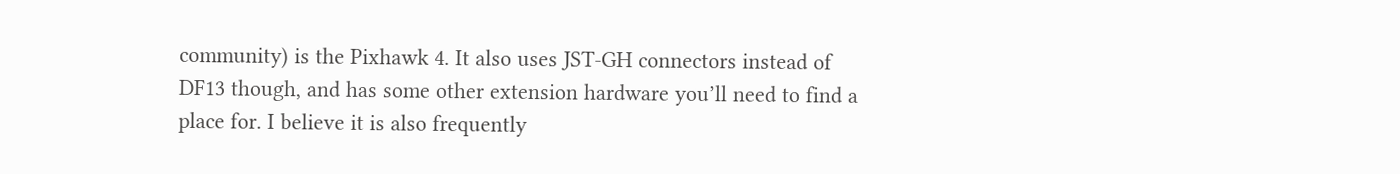community) is the Pixhawk 4. It also uses JST-GH connectors instead of DF13 though, and has some other extension hardware you’ll need to find a place for. I believe it is also frequently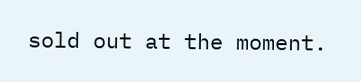sold out at the moment.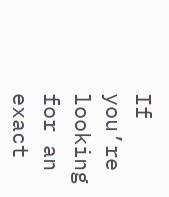If you’re looking for an exact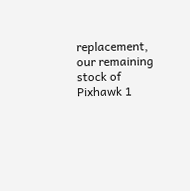replacement, our remaining stock of Pixhawk 1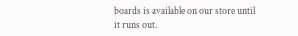boards is available on our store until it runs out.